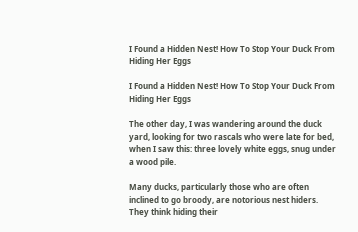I Found a Hidden Nest! How To Stop Your Duck From Hiding Her Eggs

I Found a Hidden Nest! How To Stop Your Duck From Hiding Her Eggs

The other day, I was wandering around the duck yard, looking for two rascals who were late for bed, when I saw this: three lovely white eggs, snug under a wood pile.

Many ducks, particularly those who are often inclined to go broody, are notorious nest hiders. They think hiding their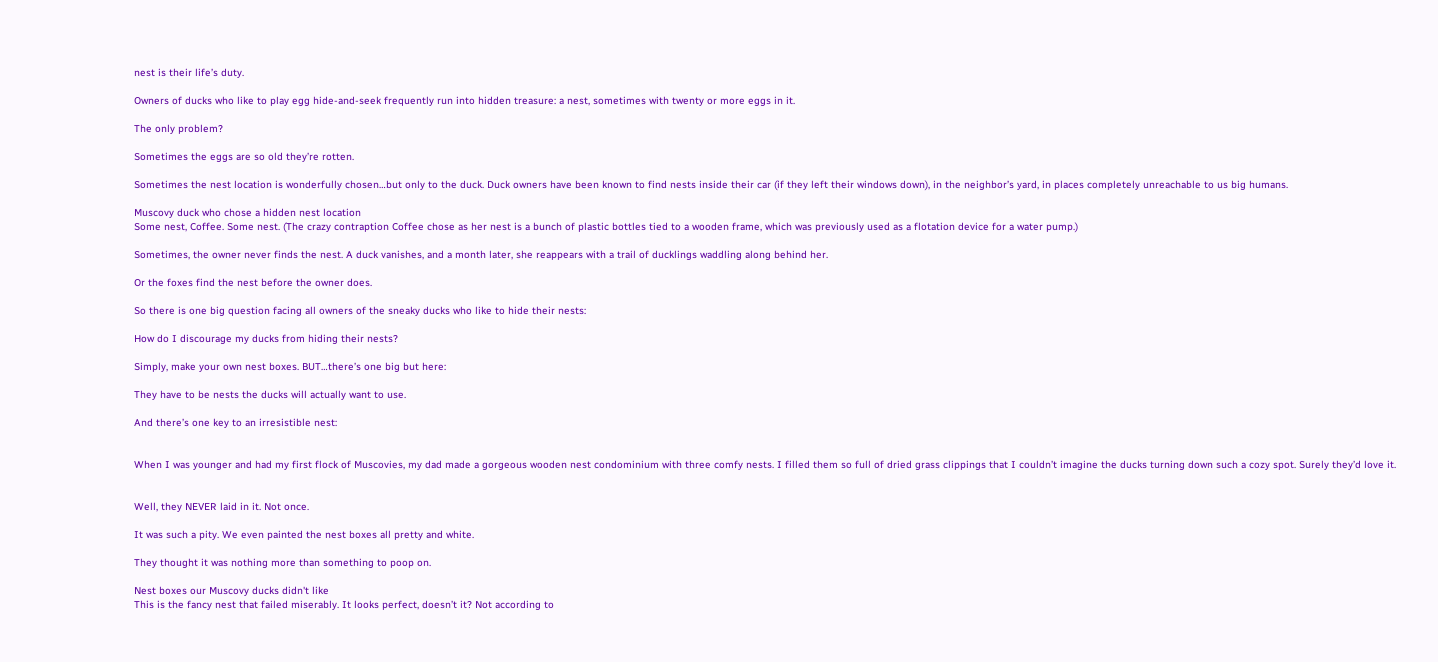nest is their life’s duty.

Owners of ducks who like to play egg hide-and-seek frequently run into hidden treasure: a nest, sometimes with twenty or more eggs in it.

The only problem?

Sometimes the eggs are so old they’re rotten.

Sometimes the nest location is wonderfully chosen…but only to the duck. Duck owners have been known to find nests inside their car (if they left their windows down), in the neighbor’s yard, in places completely unreachable to us big humans.

Muscovy duck who chose a hidden nest location
Some nest, Coffee. Some nest. (The crazy contraption Coffee chose as her nest is a bunch of plastic bottles tied to a wooden frame, which was previously used as a flotation device for a water pump.)

Sometimes, the owner never finds the nest. A duck vanishes, and a month later, she reappears with a trail of ducklings waddling along behind her.

Or the foxes find the nest before the owner does.

So there is one big question facing all owners of the sneaky ducks who like to hide their nests:

How do I discourage my ducks from hiding their nests?

Simply, make your own nest boxes. BUT…there’s one big but here:

They have to be nests the ducks will actually want to use.

And there’s one key to an irresistible nest:


When I was younger and had my first flock of Muscovies, my dad made a gorgeous wooden nest condominium with three comfy nests. I filled them so full of dried grass clippings that I couldn’t imagine the ducks turning down such a cozy spot. Surely they’d love it.


Well, they NEVER laid in it. Not once.

It was such a pity. We even painted the nest boxes all pretty and white.

They thought it was nothing more than something to poop on.

Nest boxes our Muscovy ducks didn't like
This is the fancy nest that failed miserably. It looks perfect, doesn’t it? Not according to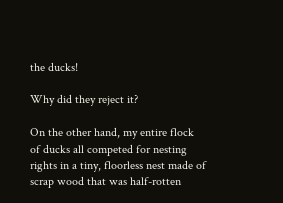the ducks!

Why did they reject it?

On the other hand, my entire flock of ducks all competed for nesting rights in a tiny, floorless nest made of scrap wood that was half-rotten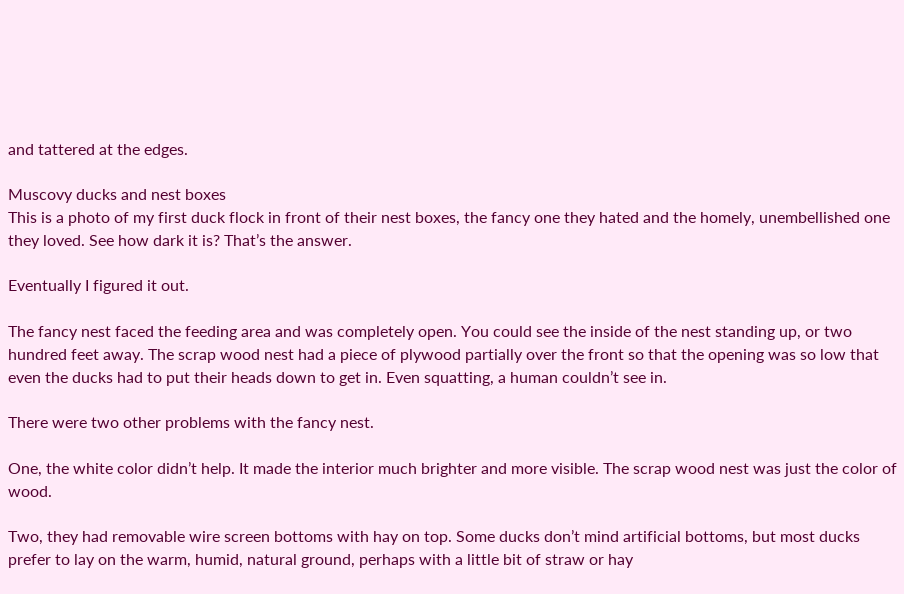and tattered at the edges.

Muscovy ducks and nest boxes
This is a photo of my first duck flock in front of their nest boxes, the fancy one they hated and the homely, unembellished one they loved. See how dark it is? That’s the answer.

Eventually I figured it out.

The fancy nest faced the feeding area and was completely open. You could see the inside of the nest standing up, or two hundred feet away. The scrap wood nest had a piece of plywood partially over the front so that the opening was so low that even the ducks had to put their heads down to get in. Even squatting, a human couldn’t see in.

There were two other problems with the fancy nest.

One, the white color didn’t help. It made the interior much brighter and more visible. The scrap wood nest was just the color of wood.

Two, they had removable wire screen bottoms with hay on top. Some ducks don’t mind artificial bottoms, but most ducks prefer to lay on the warm, humid, natural ground, perhaps with a little bit of straw or hay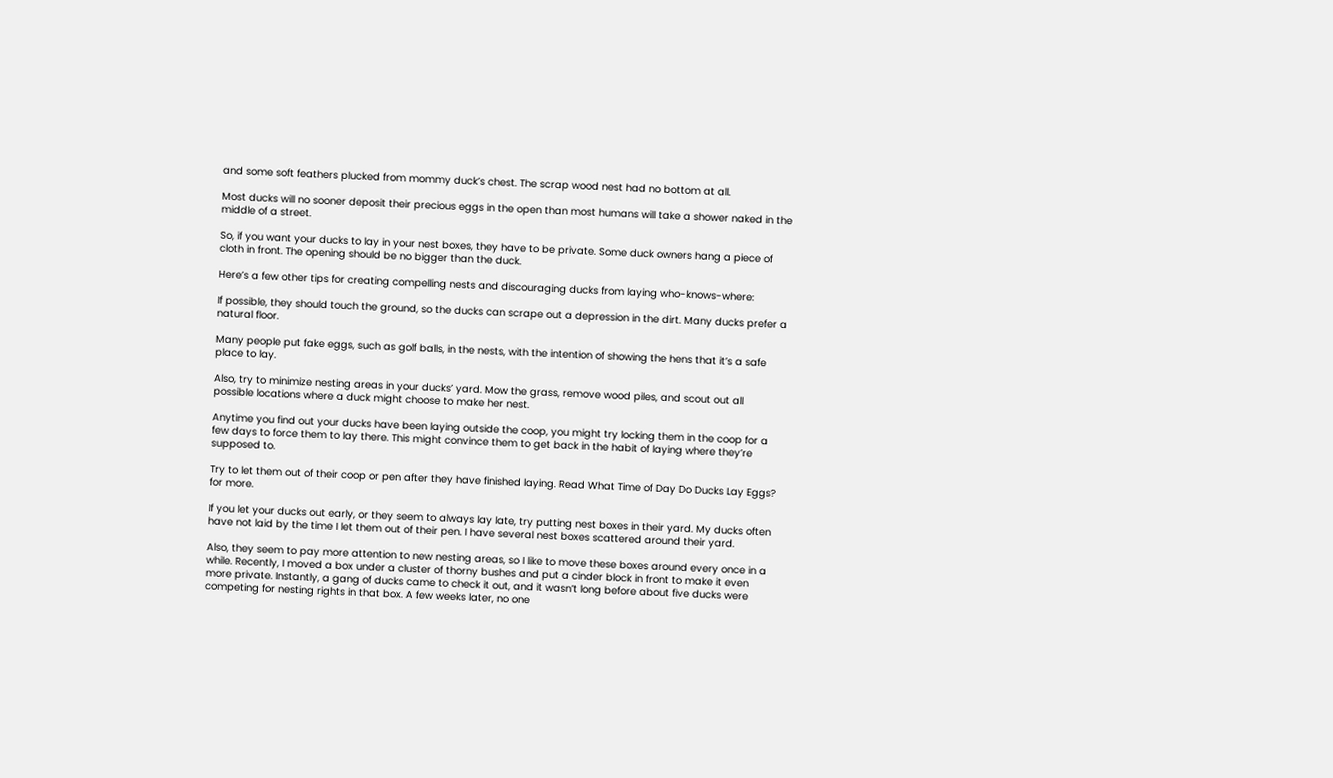and some soft feathers plucked from mommy duck’s chest. The scrap wood nest had no bottom at all.

Most ducks will no sooner deposit their precious eggs in the open than most humans will take a shower naked in the middle of a street.

So, if you want your ducks to lay in your nest boxes, they have to be private. Some duck owners hang a piece of cloth in front. The opening should be no bigger than the duck.

Here’s a few other tips for creating compelling nests and discouraging ducks from laying who-knows-where:

If possible, they should touch the ground, so the ducks can scrape out a depression in the dirt. Many ducks prefer a natural floor.

Many people put fake eggs, such as golf balls, in the nests, with the intention of showing the hens that it’s a safe place to lay.

Also, try to minimize nesting areas in your ducks’ yard. Mow the grass, remove wood piles, and scout out all possible locations where a duck might choose to make her nest.

Anytime you find out your ducks have been laying outside the coop, you might try locking them in the coop for a few days to force them to lay there. This might convince them to get back in the habit of laying where they’re supposed to.

Try to let them out of their coop or pen after they have finished laying. Read What Time of Day Do Ducks Lay Eggs? for more.

If you let your ducks out early, or they seem to always lay late, try putting nest boxes in their yard. My ducks often have not laid by the time I let them out of their pen. I have several nest boxes scattered around their yard.

Also, they seem to pay more attention to new nesting areas, so I like to move these boxes around every once in a while. Recently, I moved a box under a cluster of thorny bushes and put a cinder block in front to make it even more private. Instantly, a gang of ducks came to check it out, and it wasn’t long before about five ducks were competing for nesting rights in that box. A few weeks later, no one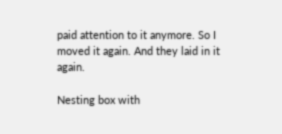paid attention to it anymore. So I moved it again. And they laid in it again.

Nesting box with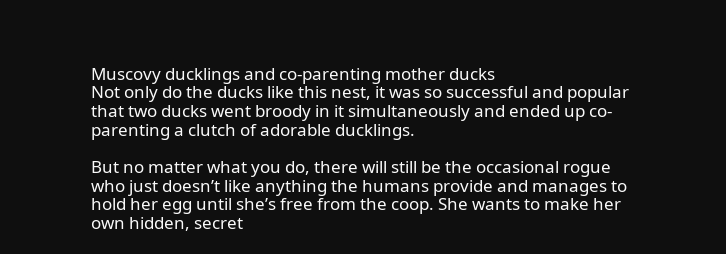Muscovy ducklings and co-parenting mother ducks
Not only do the ducks like this nest, it was so successful and popular that two ducks went broody in it simultaneously and ended up co-parenting a clutch of adorable ducklings.

But no matter what you do, there will still be the occasional rogue who just doesn’t like anything the humans provide and manages to hold her egg until she’s free from the coop. She wants to make her own hidden, secret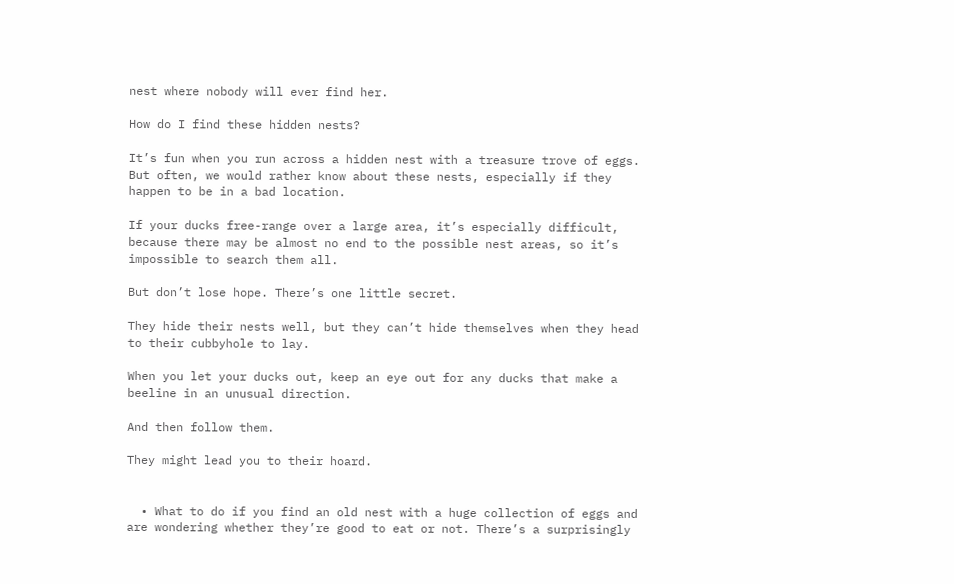nest where nobody will ever find her.

How do I find these hidden nests?

It’s fun when you run across a hidden nest with a treasure trove of eggs. But often, we would rather know about these nests, especially if they happen to be in a bad location.

If your ducks free-range over a large area, it’s especially difficult, because there may be almost no end to the possible nest areas, so it’s impossible to search them all.

But don’t lose hope. There’s one little secret.

They hide their nests well, but they can’t hide themselves when they head to their cubbyhole to lay.

When you let your ducks out, keep an eye out for any ducks that make a beeline in an unusual direction.

And then follow them.

They might lead you to their hoard.


  • What to do if you find an old nest with a huge collection of eggs and are wondering whether they’re good to eat or not. There’s a surprisingly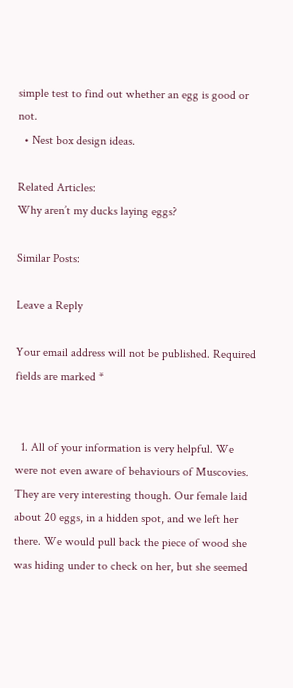simple test to find out whether an egg is good or not.
  • Nest box design ideas.

Related Articles:
Why aren’t my ducks laying eggs?

Similar Posts:

Leave a Reply

Your email address will not be published. Required fields are marked *


  1. All of your information is very helpful. We were not even aware of behaviours of Muscovies. They are very interesting though. Our female laid about 20 eggs, in a hidden spot, and we left her there. We would pull back the piece of wood she was hiding under to check on her, but she seemed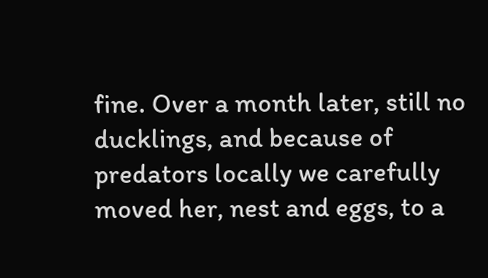fine. Over a month later, still no ducklings, and because of predators locally we carefully moved her, nest and eggs, to a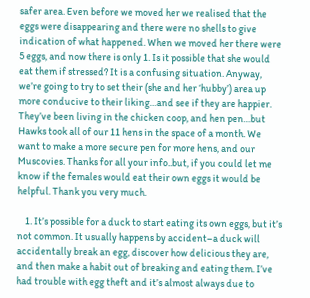safer area. Even before we moved her we realised that the eggs were disappearing and there were no shells to give indication of what happened. When we moved her there were 5 eggs, and now there is only 1. Is it possible that she would eat them if stressed? It is a confusing situation. Anyway, we’re going to try to set their (she and her ‘hubby’) area up more conducive to their liking…and see if they are happier. They’ve been living in the chicken coop, and hen pen…but Hawks took all of our 11 hens in the space of a month. We want to make a more secure pen for more hens, and our Muscovies. Thanks for all your info..but, if you could let me know if the females would eat their own eggs it would be helpful. Thank you very much.

    1. It’s possible for a duck to start eating its own eggs, but it’s not common. It usually happens by accident–a duck will accidentally break an egg, discover how delicious they are, and then make a habit out of breaking and eating them. I’ve had trouble with egg theft and it’s almost always due to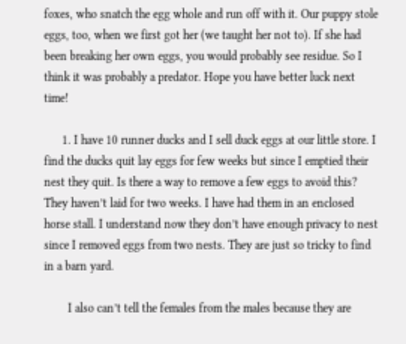foxes, who snatch the egg whole and run off with it. Our puppy stole eggs, too, when we first got her (we taught her not to). If she had been breaking her own eggs, you would probably see residue. So I think it was probably a predator. Hope you have better luck next time!

      1. I have 10 runner ducks and I sell duck eggs at our little store. I find the ducks quit lay eggs for few weeks but since I emptied their nest they quit. Is there a way to remove a few eggs to avoid this? They haven’t laid for two weeks. I have had them in an enclosed horse stall. I understand now they don’t have enough privacy to nest since I removed eggs from two nests. They are just so tricky to find in a barn yard.

        I also can’t tell the females from the males because they are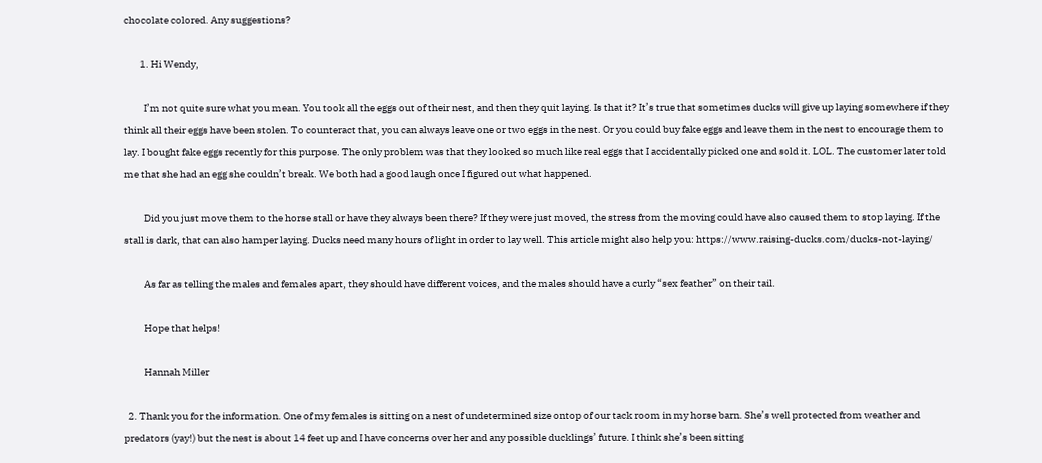chocolate colored. Any suggestions?

        1. Hi Wendy,

          I’m not quite sure what you mean. You took all the eggs out of their nest, and then they quit laying. Is that it? It’s true that sometimes ducks will give up laying somewhere if they think all their eggs have been stolen. To counteract that, you can always leave one or two eggs in the nest. Or you could buy fake eggs and leave them in the nest to encourage them to lay. I bought fake eggs recently for this purpose. The only problem was that they looked so much like real eggs that I accidentally picked one and sold it. LOL. The customer later told me that she had an egg she couldn’t break. We both had a good laugh once I figured out what happened.

          Did you just move them to the horse stall or have they always been there? If they were just moved, the stress from the moving could have also caused them to stop laying. If the stall is dark, that can also hamper laying. Ducks need many hours of light in order to lay well. This article might also help you: https://www.raising-ducks.com/ducks-not-laying/

          As far as telling the males and females apart, they should have different voices, and the males should have a curly “sex feather” on their tail.

          Hope that helps!

          Hannah Miller

  2. Thank you for the information. One of my females is sitting on a nest of undetermined size ontop of our tack room in my horse barn. She’s well protected from weather and predators (yay!) but the nest is about 14 feet up and I have concerns over her and any possible ducklings’ future. I think she’s been sitting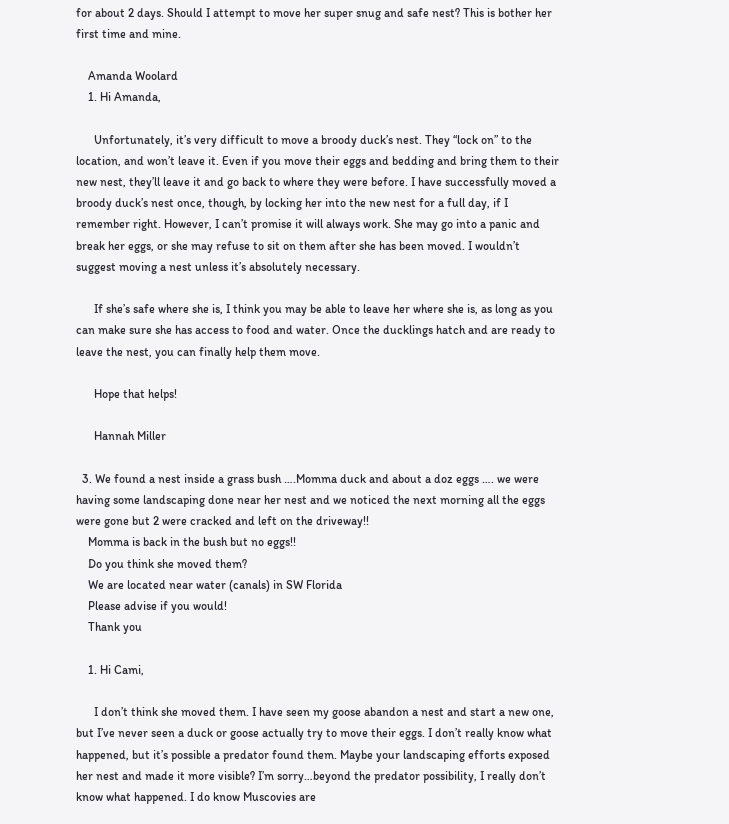for about 2 days. Should I attempt to move her super snug and safe nest? This is bother her first time and mine.

    Amanda Woolard
    1. Hi Amanda,

      Unfortunately, it’s very difficult to move a broody duck’s nest. They “lock on” to the location, and won’t leave it. Even if you move their eggs and bedding and bring them to their new nest, they’ll leave it and go back to where they were before. I have successfully moved a broody duck’s nest once, though, by locking her into the new nest for a full day, if I remember right. However, I can’t promise it will always work. She may go into a panic and break her eggs, or she may refuse to sit on them after she has been moved. I wouldn’t suggest moving a nest unless it’s absolutely necessary.

      If she’s safe where she is, I think you may be able to leave her where she is, as long as you can make sure she has access to food and water. Once the ducklings hatch and are ready to leave the nest, you can finally help them move.

      Hope that helps!

      Hannah Miller

  3. We found a nest inside a grass bush ….Momma duck and about a doz eggs …. we were having some landscaping done near her nest and we noticed the next morning all the eggs were gone but 2 were cracked and left on the driveway!!
    Momma is back in the bush but no eggs!!
    Do you think she moved them?
    We are located near water (canals) in SW Florida
    Please advise if you would!
    Thank you

    1. Hi Cami,

      I don’t think she moved them. I have seen my goose abandon a nest and start a new one, but I’ve never seen a duck or goose actually try to move their eggs. I don’t really know what happened, but it’s possible a predator found them. Maybe your landscaping efforts exposed her nest and made it more visible? I’m sorry…beyond the predator possibility, I really don’t know what happened. I do know Muscovies are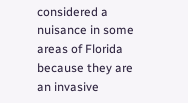considered a nuisance in some areas of Florida because they are an invasive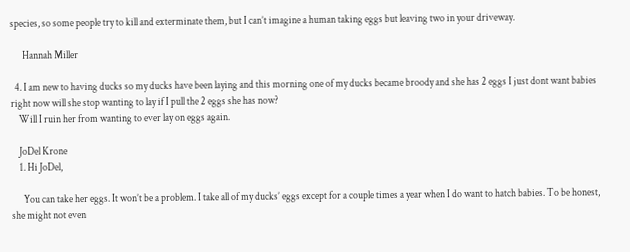species, so some people try to kill and exterminate them, but I can’t imagine a human taking eggs but leaving two in your driveway.

      Hannah Miller

  4. I am new to having ducks so my ducks have been laying and this morning one of my ducks became broody and she has 2 eggs I just dont want babies right now will she stop wanting to lay if I pull the 2 eggs she has now?
    Will I ruin her from wanting to ever lay on eggs again.

    JoDel Krone
    1. Hi JoDel,

      You can take her eggs. It won’t be a problem. I take all of my ducks’ eggs except for a couple times a year when I do want to hatch babies. To be honest, she might not even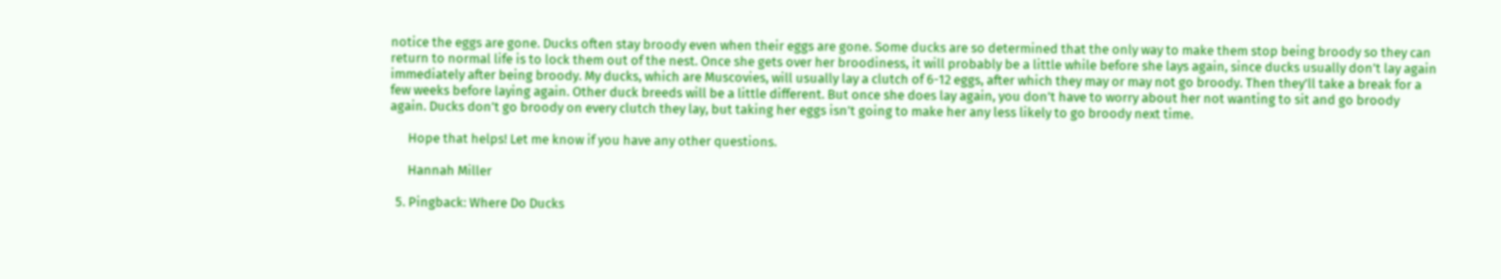notice the eggs are gone. Ducks often stay broody even when their eggs are gone. Some ducks are so determined that the only way to make them stop being broody so they can return to normal life is to lock them out of the nest. Once she gets over her broodiness, it will probably be a little while before she lays again, since ducks usually don’t lay again immediately after being broody. My ducks, which are Muscovies, will usually lay a clutch of 6-12 eggs, after which they may or may not go broody. Then they’ll take a break for a few weeks before laying again. Other duck breeds will be a little different. But once she does lay again, you don’t have to worry about her not wanting to sit and go broody again. Ducks don’t go broody on every clutch they lay, but taking her eggs isn’t going to make her any less likely to go broody next time.

      Hope that helps! Let me know if you have any other questions.

      Hannah Miller

  5. Pingback: Where Do Ducks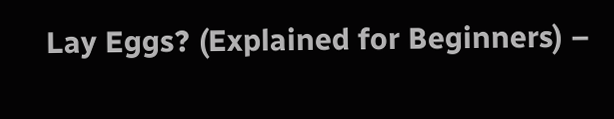Lay Eggs? (Explained for Beginners) –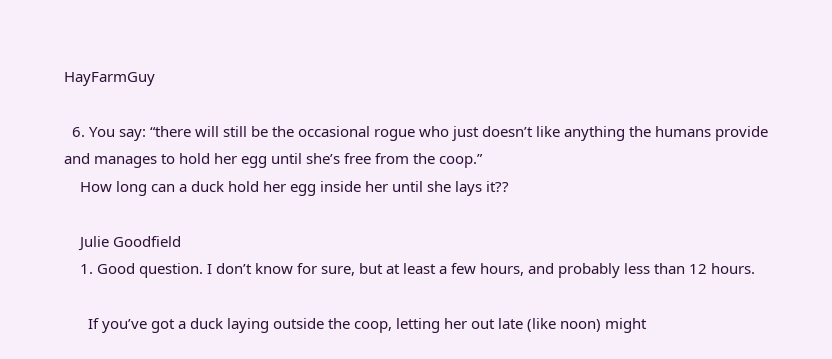HayFarmGuy

  6. You say: “there will still be the occasional rogue who just doesn’t like anything the humans provide and manages to hold her egg until she’s free from the coop.”
    How long can a duck hold her egg inside her until she lays it??

    Julie Goodfield
    1. Good question. I don’t know for sure, but at least a few hours, and probably less than 12 hours.

      If you’ve got a duck laying outside the coop, letting her out late (like noon) might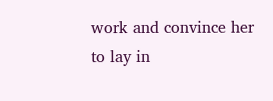work and convince her to lay in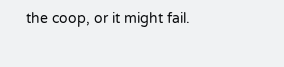the coop, or it might fail.